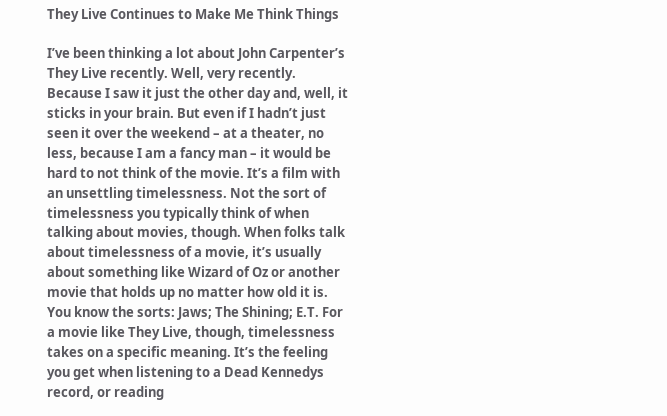They Live Continues to Make Me Think Things

I’ve been thinking a lot about John Carpenter’s They Live recently. Well, very recently. Because I saw it just the other day and, well, it sticks in your brain. But even if I hadn’t just seen it over the weekend – at a theater, no less, because I am a fancy man – it would be hard to not think of the movie. It’s a film with an unsettling timelessness. Not the sort of timelessness you typically think of when talking about movies, though. When folks talk about timelessness of a movie, it’s usually about something like Wizard of Oz or another movie that holds up no matter how old it is. You know the sorts: Jaws; The Shining; E.T. For a movie like They Live, though, timelessness takes on a specific meaning. It’s the feeling you get when listening to a Dead Kennedys record, or reading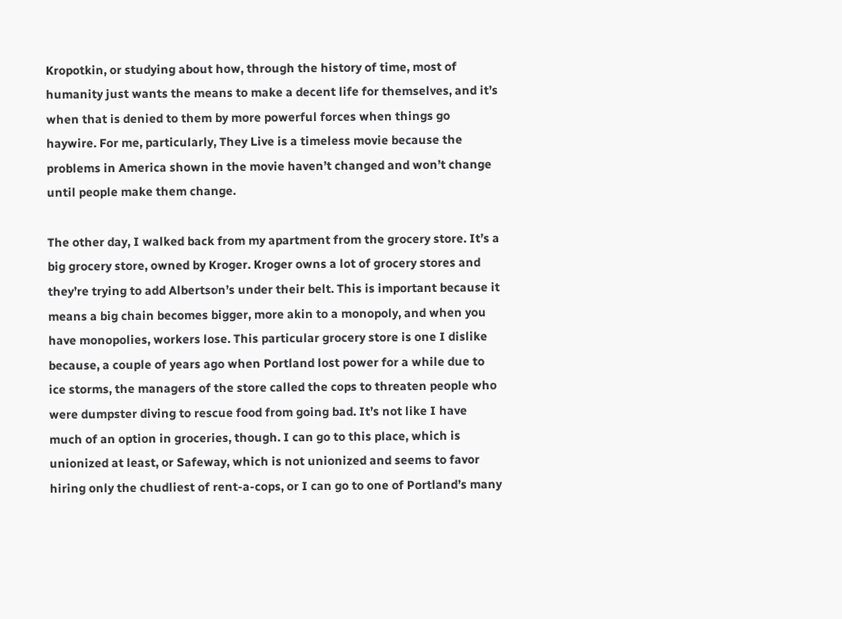Kropotkin, or studying about how, through the history of time, most of humanity just wants the means to make a decent life for themselves, and it’s when that is denied to them by more powerful forces when things go haywire. For me, particularly, They Live is a timeless movie because the problems in America shown in the movie haven’t changed and won’t change until people make them change.

The other day, I walked back from my apartment from the grocery store. It’s a big grocery store, owned by Kroger. Kroger owns a lot of grocery stores and they’re trying to add Albertson’s under their belt. This is important because it means a big chain becomes bigger, more akin to a monopoly, and when you have monopolies, workers lose. This particular grocery store is one I dislike because, a couple of years ago when Portland lost power for a while due to ice storms, the managers of the store called the cops to threaten people who were dumpster diving to rescue food from going bad. It’s not like I have much of an option in groceries, though. I can go to this place, which is unionized at least, or Safeway, which is not unionized and seems to favor hiring only the chudliest of rent-a-cops, or I can go to one of Portland’s many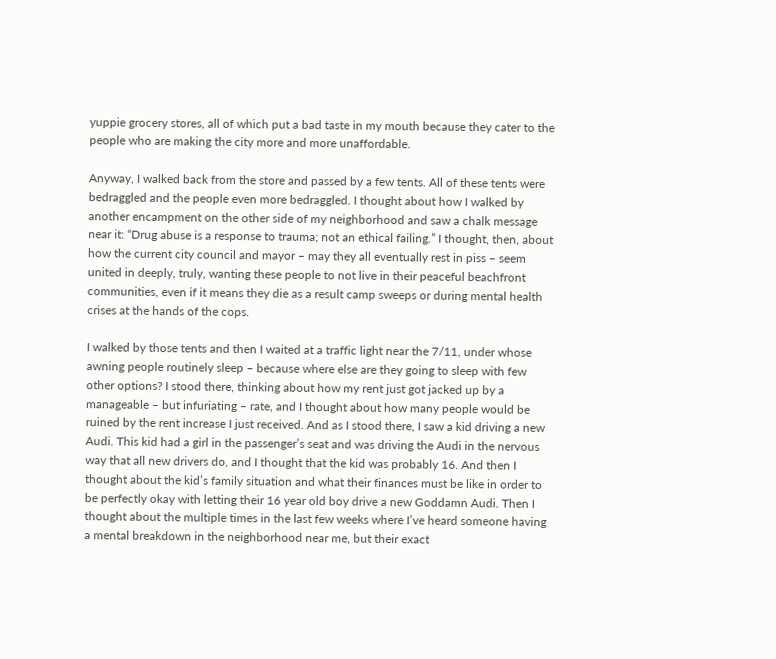yuppie grocery stores, all of which put a bad taste in my mouth because they cater to the people who are making the city more and more unaffordable.

Anyway, I walked back from the store and passed by a few tents. All of these tents were bedraggled and the people even more bedraggled. I thought about how I walked by another encampment on the other side of my neighborhood and saw a chalk message near it: “Drug abuse is a response to trauma; not an ethical failing.” I thought, then, about how the current city council and mayor – may they all eventually rest in piss – seem united in deeply, truly, wanting these people to not live in their peaceful beachfront communities, even if it means they die as a result camp sweeps or during mental health crises at the hands of the cops.

I walked by those tents and then I waited at a traffic light near the 7/11, under whose awning people routinely sleep – because where else are they going to sleep with few other options? I stood there, thinking about how my rent just got jacked up by a manageable – but infuriating – rate, and I thought about how many people would be ruined by the rent increase I just received. And as I stood there, I saw a kid driving a new Audi. This kid had a girl in the passenger’s seat and was driving the Audi in the nervous way that all new drivers do, and I thought that the kid was probably 16. And then I thought about the kid’s family situation and what their finances must be like in order to be perfectly okay with letting their 16 year old boy drive a new Goddamn Audi. Then I thought about the multiple times in the last few weeks where I’ve heard someone having a mental breakdown in the neighborhood near me, but their exact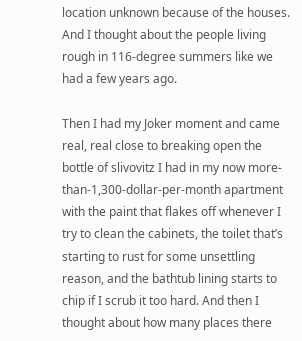location unknown because of the houses. And I thought about the people living rough in 116-degree summers like we had a few years ago.

Then I had my Joker moment and came real, real close to breaking open the bottle of slivovitz I had in my now more-than-1,300-dollar-per-month apartment with the paint that flakes off whenever I try to clean the cabinets, the toilet that’s starting to rust for some unsettling reason, and the bathtub lining starts to chip if I scrub it too hard. And then I thought about how many places there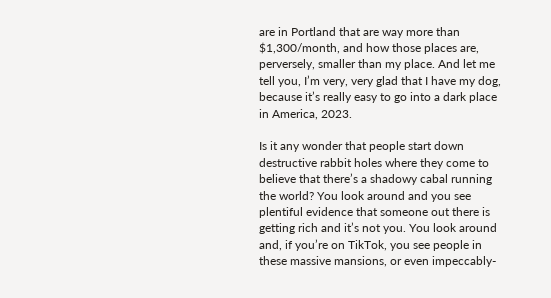are in Portland that are way more than $1,300/month, and how those places are, perversely, smaller than my place. And let me tell you, I’m very, very glad that I have my dog, because it’s really easy to go into a dark place in America, 2023.

Is it any wonder that people start down destructive rabbit holes where they come to believe that there’s a shadowy cabal running the world? You look around and you see plentiful evidence that someone out there is getting rich and it’s not you. You look around and, if you’re on TikTok, you see people in these massive mansions, or even impeccably-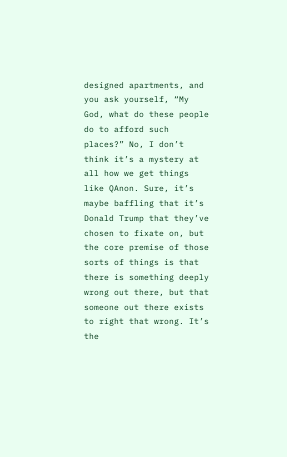designed apartments, and you ask yourself, “My God, what do these people do to afford such places?” No, I don’t think it’s a mystery at all how we get things like QAnon. Sure, it’s maybe baffling that it’s Donald Trump that they’ve chosen to fixate on, but the core premise of those sorts of things is that there is something deeply wrong out there, but that someone out there exists to right that wrong. It’s the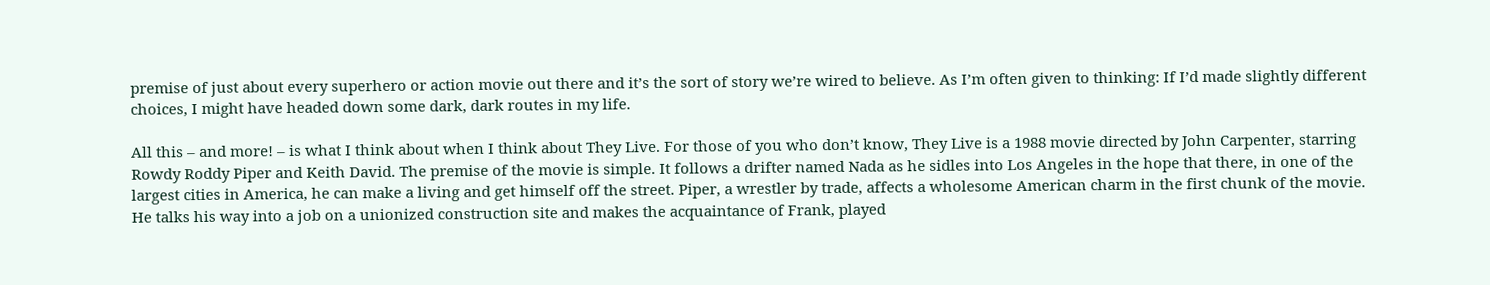premise of just about every superhero or action movie out there and it’s the sort of story we’re wired to believe. As I’m often given to thinking: If I’d made slightly different choices, I might have headed down some dark, dark routes in my life.

All this – and more! – is what I think about when I think about They Live. For those of you who don’t know, They Live is a 1988 movie directed by John Carpenter, starring Rowdy Roddy Piper and Keith David. The premise of the movie is simple. It follows a drifter named Nada as he sidles into Los Angeles in the hope that there, in one of the largest cities in America, he can make a living and get himself off the street. Piper, a wrestler by trade, affects a wholesome American charm in the first chunk of the movie. He talks his way into a job on a unionized construction site and makes the acquaintance of Frank, played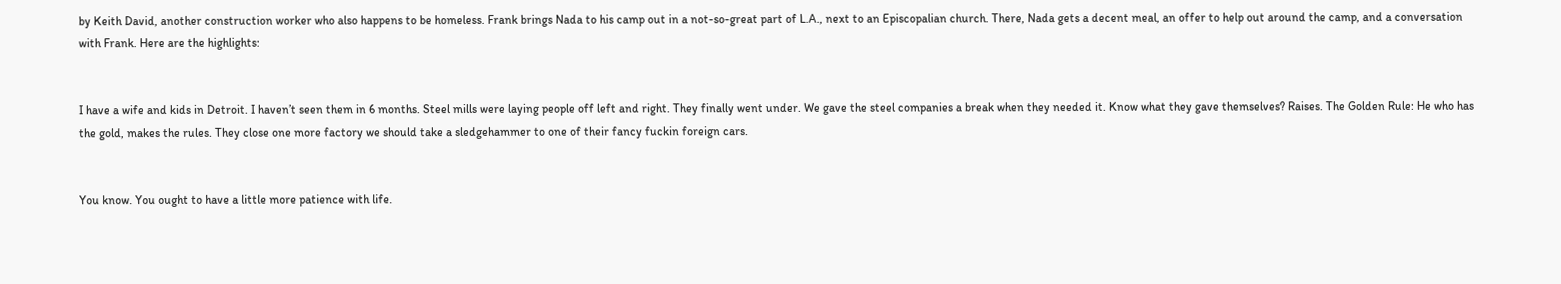by Keith David, another construction worker who also happens to be homeless. Frank brings Nada to his camp out in a not-so-great part of L.A., next to an Episcopalian church. There, Nada gets a decent meal, an offer to help out around the camp, and a conversation with Frank. Here are the highlights:


I have a wife and kids in Detroit. I haven’t seen them in 6 months. Steel mills were laying people off left and right. They finally went under. We gave the steel companies a break when they needed it. Know what they gave themselves? Raises. The Golden Rule: He who has the gold, makes the rules. They close one more factory we should take a sledgehammer to one of their fancy fuckin foreign cars.


You know. You ought to have a little more patience with life.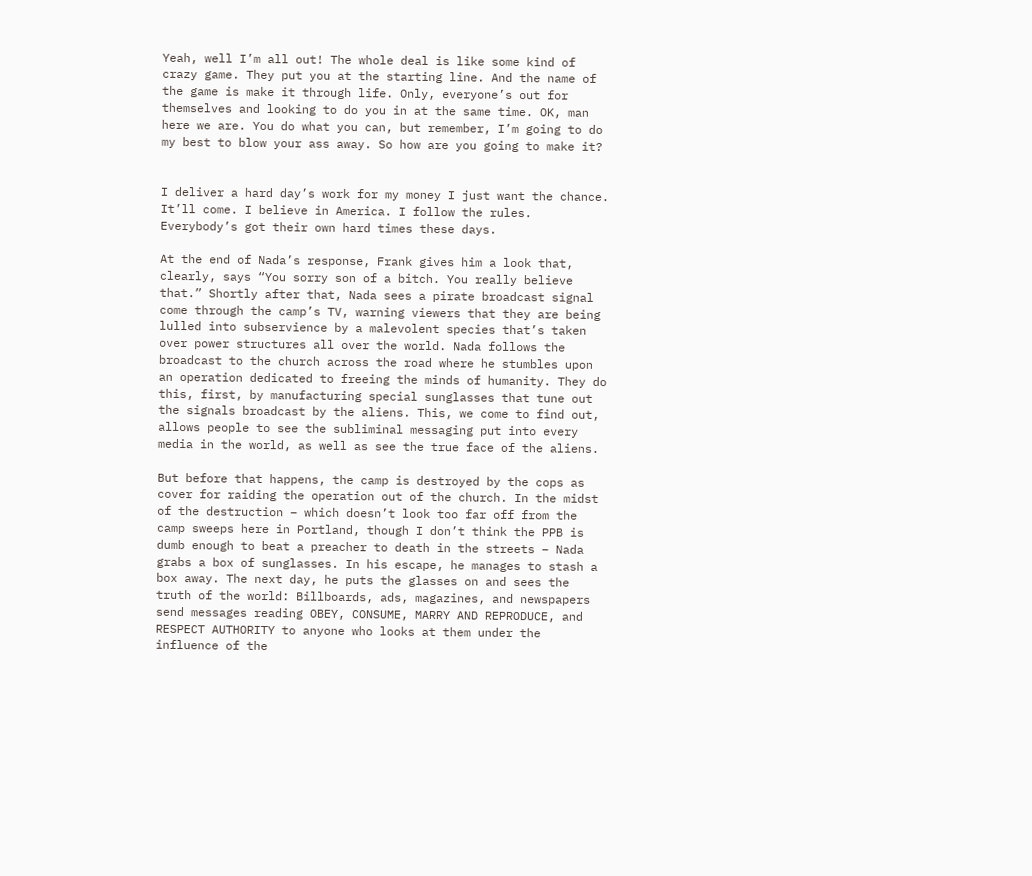Yeah, well I’m all out! The whole deal is like some kind of crazy game. They put you at the starting line. And the name of the game is make it through life. Only, everyone’s out for themselves and looking to do you in at the same time. OK, man here we are. You do what you can, but remember, I’m going to do my best to blow your ass away. So how are you going to make it?


I deliver a hard day’s work for my money I just want the chance. It’ll come. I believe in America. I follow the rules. Everybody’s got their own hard times these days.

At the end of Nada’s response, Frank gives him a look that, clearly, says “You sorry son of a bitch. You really believe that.” Shortly after that, Nada sees a pirate broadcast signal come through the camp’s TV, warning viewers that they are being lulled into subservience by a malevolent species that’s taken over power structures all over the world. Nada follows the broadcast to the church across the road where he stumbles upon an operation dedicated to freeing the minds of humanity. They do this, first, by manufacturing special sunglasses that tune out the signals broadcast by the aliens. This, we come to find out, allows people to see the subliminal messaging put into every media in the world, as well as see the true face of the aliens.

But before that happens, the camp is destroyed by the cops as cover for raiding the operation out of the church. In the midst of the destruction – which doesn’t look too far off from the camp sweeps here in Portland, though I don’t think the PPB is dumb enough to beat a preacher to death in the streets – Nada grabs a box of sunglasses. In his escape, he manages to stash a box away. The next day, he puts the glasses on and sees the truth of the world: Billboards, ads, magazines, and newspapers send messages reading OBEY, CONSUME, MARRY AND REPRODUCE, and RESPECT AUTHORITY to anyone who looks at them under the influence of the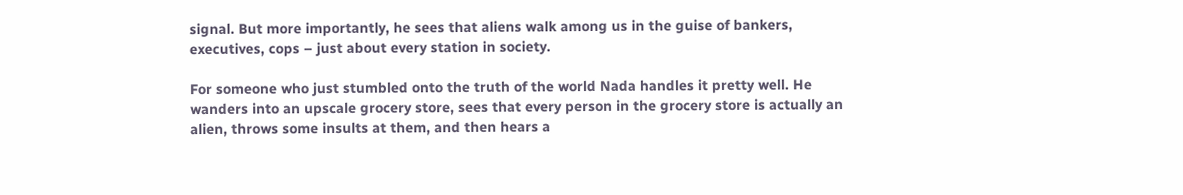signal. But more importantly, he sees that aliens walk among us in the guise of bankers, executives, cops – just about every station in society.

For someone who just stumbled onto the truth of the world Nada handles it pretty well. He wanders into an upscale grocery store, sees that every person in the grocery store is actually an alien, throws some insults at them, and then hears a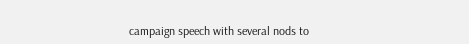campaign speech with several nods to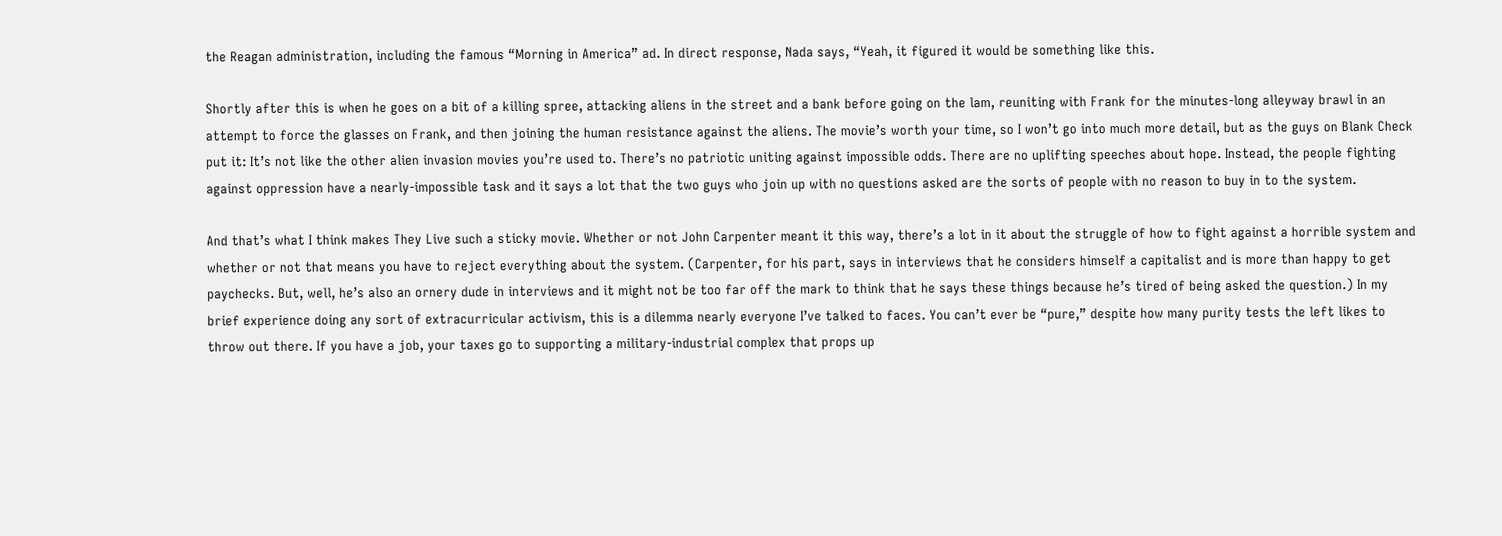the Reagan administration, including the famous “Morning in America” ad. In direct response, Nada says, “Yeah, it figured it would be something like this.

Shortly after this is when he goes on a bit of a killing spree, attacking aliens in the street and a bank before going on the lam, reuniting with Frank for the minutes-long alleyway brawl in an attempt to force the glasses on Frank, and then joining the human resistance against the aliens. The movie’s worth your time, so I won’t go into much more detail, but as the guys on Blank Check put it: It’s not like the other alien invasion movies you’re used to. There’s no patriotic uniting against impossible odds. There are no uplifting speeches about hope. Instead, the people fighting against oppression have a nearly-impossible task and it says a lot that the two guys who join up with no questions asked are the sorts of people with no reason to buy in to the system.

And that’s what I think makes They Live such a sticky movie. Whether or not John Carpenter meant it this way, there’s a lot in it about the struggle of how to fight against a horrible system and whether or not that means you have to reject everything about the system. (Carpenter, for his part, says in interviews that he considers himself a capitalist and is more than happy to get paychecks. But, well, he’s also an ornery dude in interviews and it might not be too far off the mark to think that he says these things because he’s tired of being asked the question.) In my brief experience doing any sort of extracurricular activism, this is a dilemma nearly everyone I’ve talked to faces. You can’t ever be “pure,” despite how many purity tests the left likes to throw out there. If you have a job, your taxes go to supporting a military-industrial complex that props up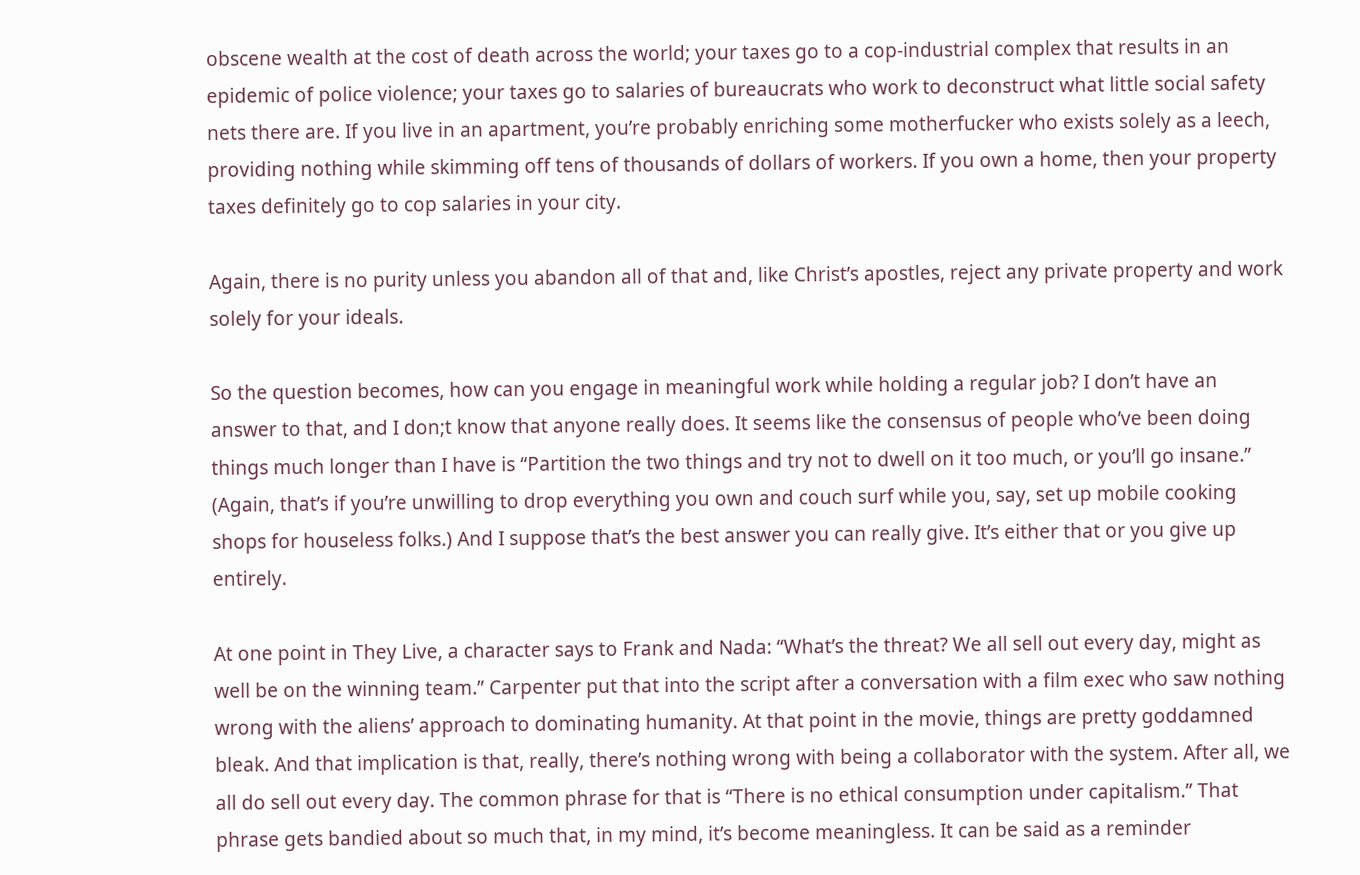obscene wealth at the cost of death across the world; your taxes go to a cop-industrial complex that results in an epidemic of police violence; your taxes go to salaries of bureaucrats who work to deconstruct what little social safety nets there are. If you live in an apartment, you’re probably enriching some motherfucker who exists solely as a leech, providing nothing while skimming off tens of thousands of dollars of workers. If you own a home, then your property taxes definitely go to cop salaries in your city.

Again, there is no purity unless you abandon all of that and, like Christ’s apostles, reject any private property and work solely for your ideals.

So the question becomes, how can you engage in meaningful work while holding a regular job? I don’t have an answer to that, and I don;t know that anyone really does. It seems like the consensus of people who’ve been doing things much longer than I have is “Partition the two things and try not to dwell on it too much, or you’ll go insane.” (Again, that’s if you’re unwilling to drop everything you own and couch surf while you, say, set up mobile cooking shops for houseless folks.) And I suppose that’s the best answer you can really give. It’s either that or you give up entirely.

At one point in They Live, a character says to Frank and Nada: “What’s the threat? We all sell out every day, might as well be on the winning team.” Carpenter put that into the script after a conversation with a film exec who saw nothing wrong with the aliens’ approach to dominating humanity. At that point in the movie, things are pretty goddamned bleak. And that implication is that, really, there’s nothing wrong with being a collaborator with the system. After all, we all do sell out every day. The common phrase for that is “There is no ethical consumption under capitalism.” That phrase gets bandied about so much that, in my mind, it’s become meaningless. It can be said as a reminder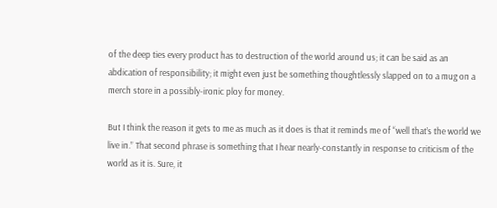of the deep ties every product has to destruction of the world around us; it can be said as an abdication of responsibility; it might even just be something thoughtlessly slapped on to a mug on a merch store in a possibly-ironic ploy for money.

But I think the reason it gets to me as much as it does is that it reminds me of “well that’s the world we live in.” That second phrase is something that I hear nearly-constantly in response to criticism of the world as it is. Sure, it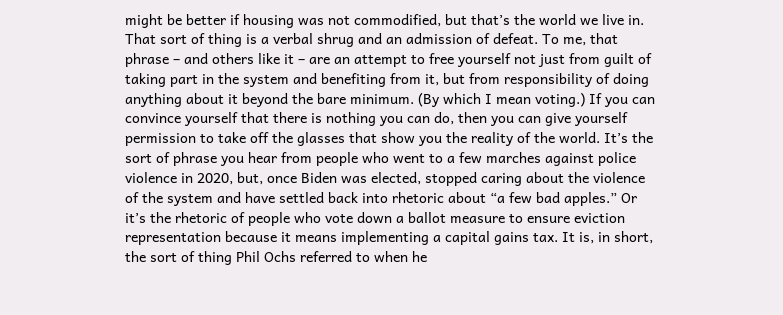might be better if housing was not commodified, but that’s the world we live in. That sort of thing is a verbal shrug and an admission of defeat. To me, that phrase – and others like it – are an attempt to free yourself not just from guilt of taking part in the system and benefiting from it, but from responsibility of doing anything about it beyond the bare minimum. (By which I mean voting.) If you can convince yourself that there is nothing you can do, then you can give yourself permission to take off the glasses that show you the reality of the world. It’s the sort of phrase you hear from people who went to a few marches against police violence in 2020, but, once Biden was elected, stopped caring about the violence of the system and have settled back into rhetoric about “a few bad apples.” Or it’s the rhetoric of people who vote down a ballot measure to ensure eviction representation because it means implementing a capital gains tax. It is, in short, the sort of thing Phil Ochs referred to when he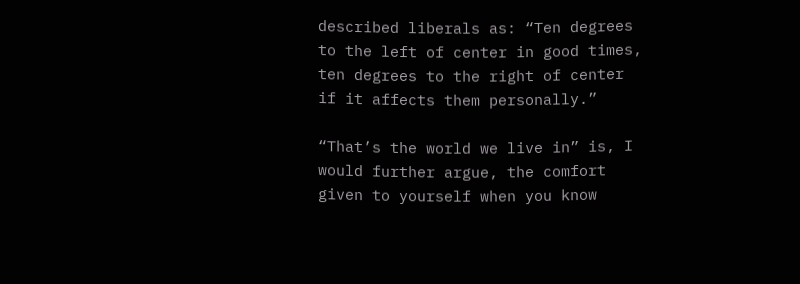described liberals as: “Ten degrees to the left of center in good times, ten degrees to the right of center if it affects them personally.”

“That’s the world we live in” is, I would further argue, the comfort given to yourself when you know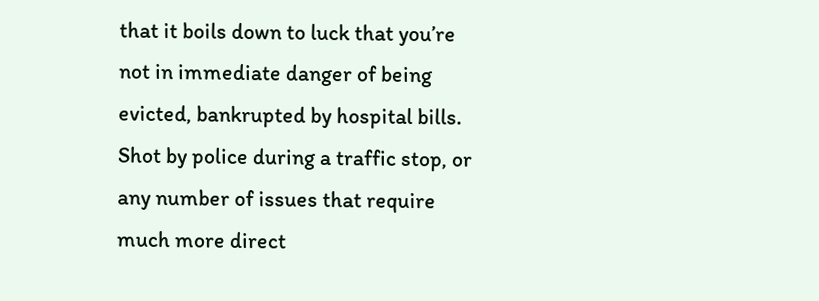that it boils down to luck that you’re not in immediate danger of being evicted, bankrupted by hospital bills. Shot by police during a traffic stop, or any number of issues that require much more direct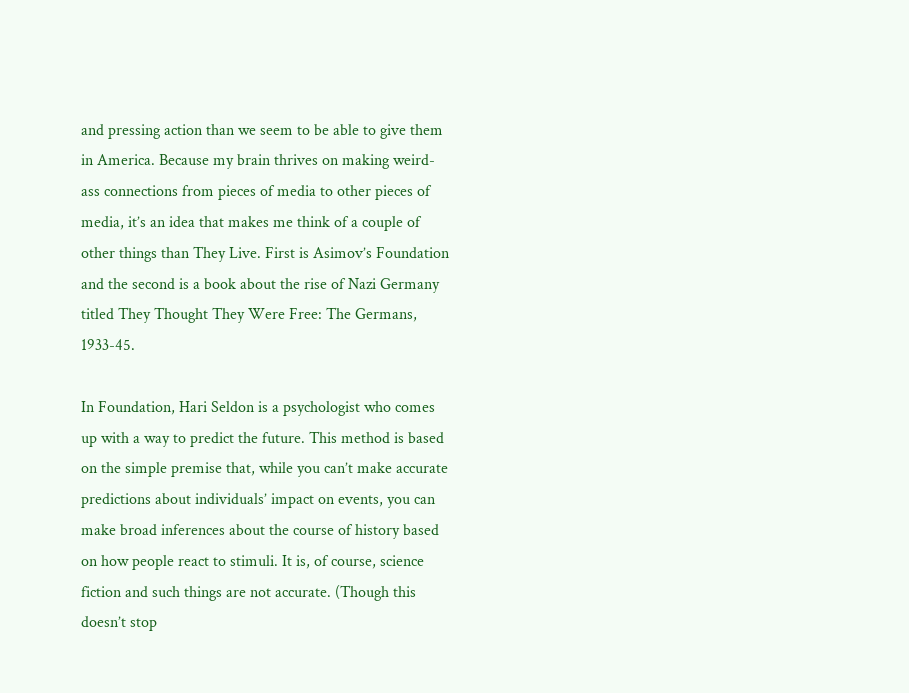and pressing action than we seem to be able to give them in America. Because my brain thrives on making weird-ass connections from pieces of media to other pieces of media, it’s an idea that makes me think of a couple of other things than They Live. First is Asimov’s Foundation and the second is a book about the rise of Nazi Germany titled They Thought They Were Free: The Germans, 1933-45.

In Foundation, Hari Seldon is a psychologist who comes up with a way to predict the future. This method is based on the simple premise that, while you can’t make accurate predictions about individuals’ impact on events, you can make broad inferences about the course of history based on how people react to stimuli. It is, of course, science fiction and such things are not accurate. (Though this doesn’t stop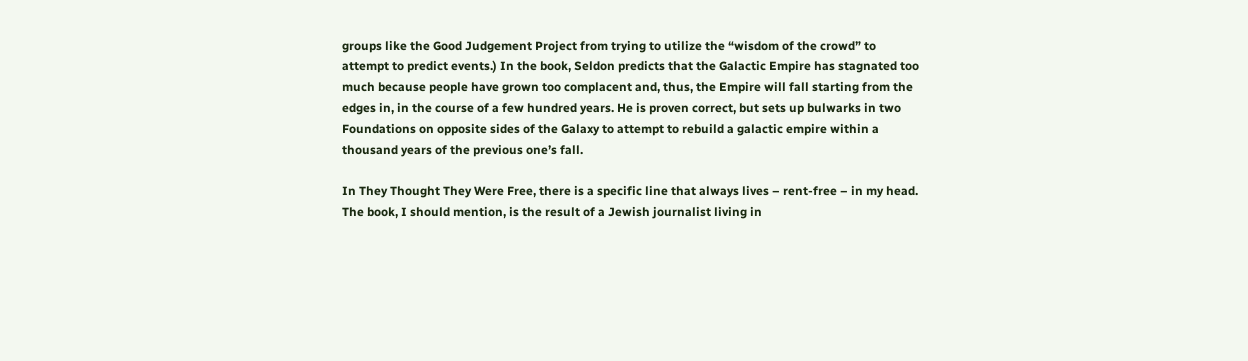groups like the Good Judgement Project from trying to utilize the “wisdom of the crowd” to attempt to predict events.) In the book, Seldon predicts that the Galactic Empire has stagnated too much because people have grown too complacent and, thus, the Empire will fall starting from the edges in, in the course of a few hundred years. He is proven correct, but sets up bulwarks in two Foundations on opposite sides of the Galaxy to attempt to rebuild a galactic empire within a thousand years of the previous one’s fall.

In They Thought They Were Free, there is a specific line that always lives – rent-free – in my head. The book, I should mention, is the result of a Jewish journalist living in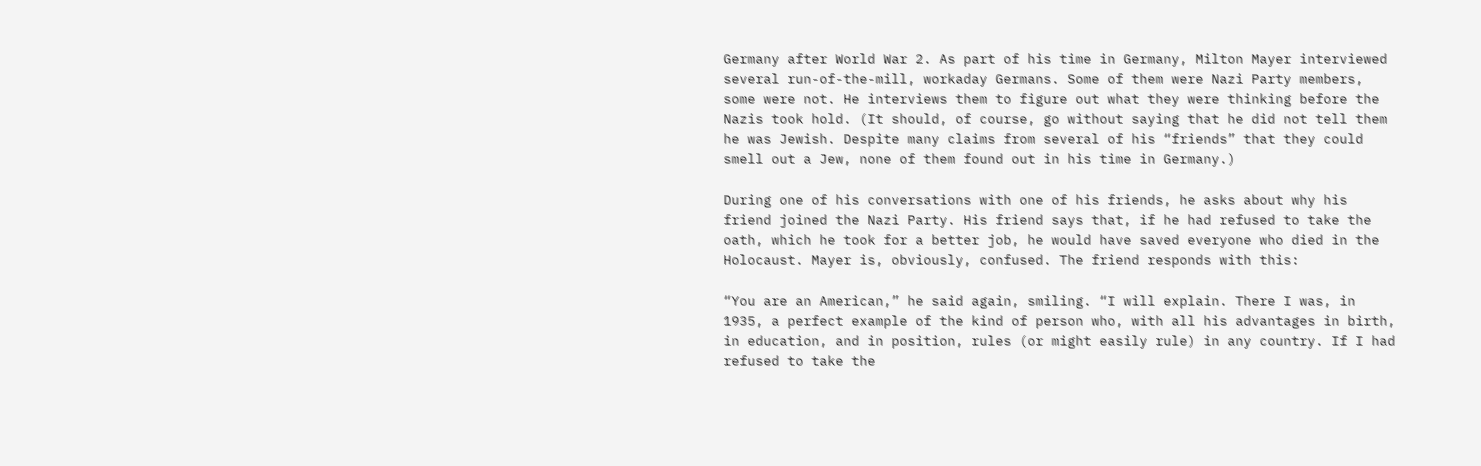Germany after World War 2. As part of his time in Germany, Milton Mayer interviewed several run-of-the-mill, workaday Germans. Some of them were Nazi Party members, some were not. He interviews them to figure out what they were thinking before the Nazis took hold. (It should, of course, go without saying that he did not tell them he was Jewish. Despite many claims from several of his “friends” that they could smell out a Jew, none of them found out in his time in Germany.)

During one of his conversations with one of his friends, he asks about why his friend joined the Nazi Party. His friend says that, if he had refused to take the oath, which he took for a better job, he would have saved everyone who died in the Holocaust. Mayer is, obviously, confused. The friend responds with this:

“You are an American,” he said again, smiling. “I will explain. There I was, in 1935, a perfect example of the kind of person who, with all his advantages in birth, in education, and in position, rules (or might easily rule) in any country. If I had refused to take the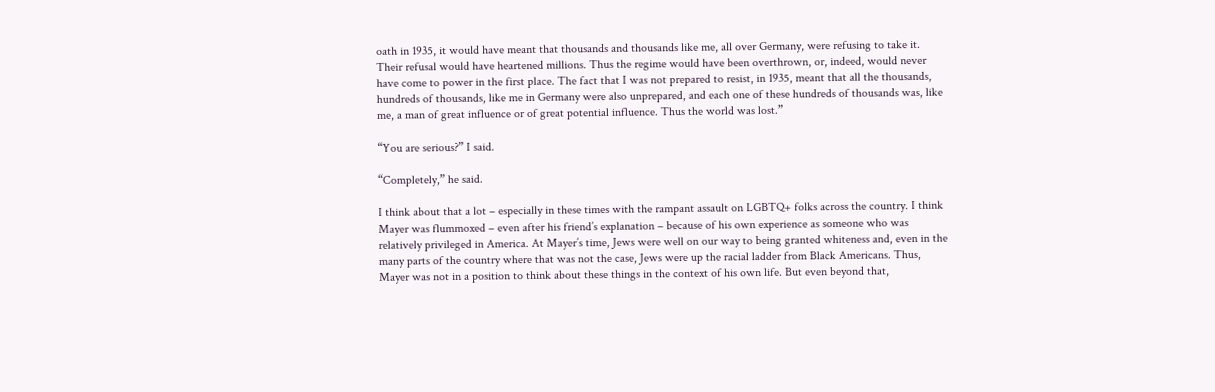oath in 1935, it would have meant that thousands and thousands like me, all over Germany, were refusing to take it. Their refusal would have heartened millions. Thus the regime would have been overthrown, or, indeed, would never have come to power in the first place. The fact that I was not prepared to resist, in 1935, meant that all the thousands, hundreds of thousands, like me in Germany were also unprepared, and each one of these hundreds of thousands was, like me, a man of great influence or of great potential influence. Thus the world was lost.”

“You are serious?” I said.

“Completely,” he said.

I think about that a lot – especially in these times with the rampant assault on LGBTQ+ folks across the country. I think Mayer was flummoxed – even after his friend’s explanation – because of his own experience as someone who was relatively privileged in America. At Mayer’s time, Jews were well on our way to being granted whiteness and, even in the many parts of the country where that was not the case, Jews were up the racial ladder from Black Americans. Thus, Mayer was not in a position to think about these things in the context of his own life. But even beyond that,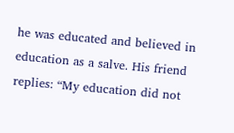he was educated and believed in education as a salve. His friend replies: “My education did not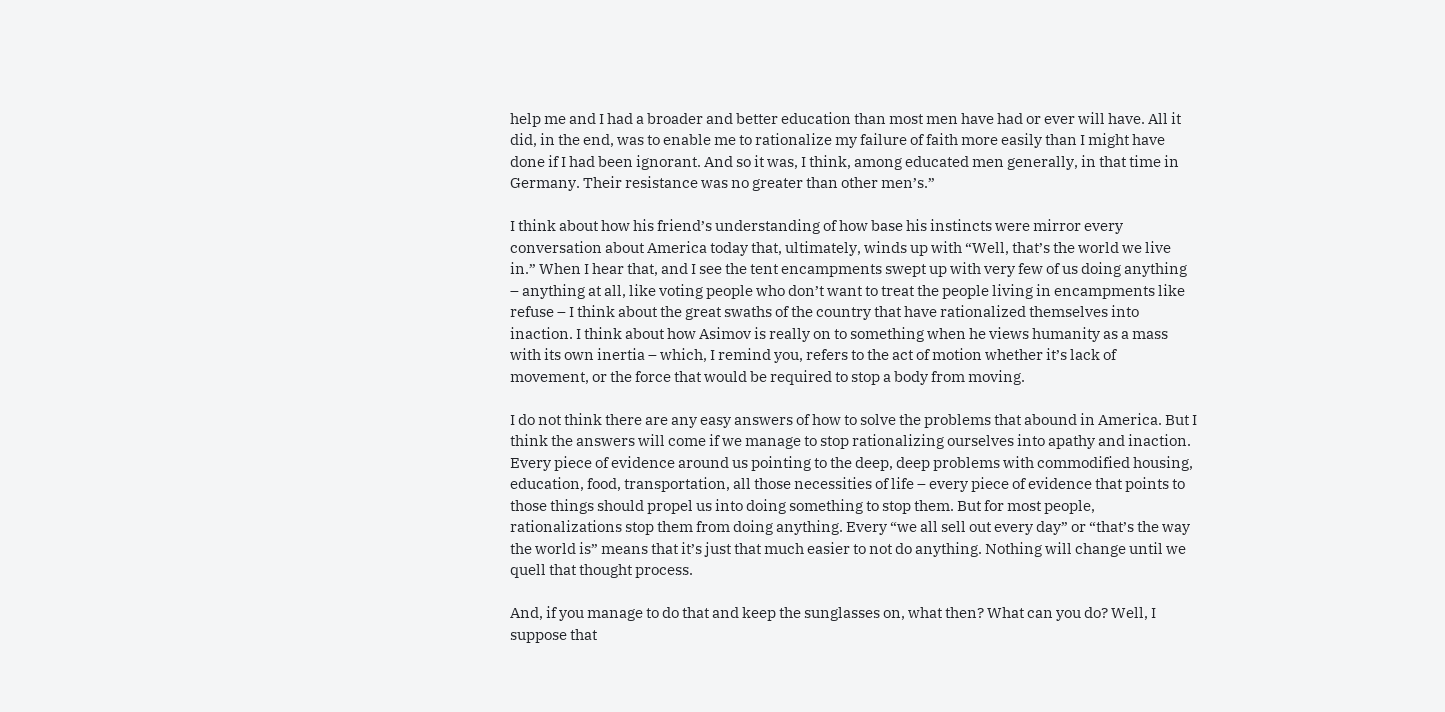help me and I had a broader and better education than most men have had or ever will have. All it did, in the end, was to enable me to rationalize my failure of faith more easily than I might have done if I had been ignorant. And so it was, I think, among educated men generally, in that time in Germany. Their resistance was no greater than other men’s.”

I think about how his friend’s understanding of how base his instincts were mirror every conversation about America today that, ultimately, winds up with “Well, that’s the world we live in.” When I hear that, and I see the tent encampments swept up with very few of us doing anything – anything at all, like voting people who don’t want to treat the people living in encampments like refuse – I think about the great swaths of the country that have rationalized themselves into inaction. I think about how Asimov is really on to something when he views humanity as a mass with its own inertia – which, I remind you, refers to the act of motion whether it’s lack of movement, or the force that would be required to stop a body from moving.

I do not think there are any easy answers of how to solve the problems that abound in America. But I think the answers will come if we manage to stop rationalizing ourselves into apathy and inaction. Every piece of evidence around us pointing to the deep, deep problems with commodified housing, education, food, transportation, all those necessities of life – every piece of evidence that points to those things should propel us into doing something to stop them. But for most people, rationalizations stop them from doing anything. Every “we all sell out every day” or “that’s the way the world is” means that it’s just that much easier to not do anything. Nothing will change until we quell that thought process.

And, if you manage to do that and keep the sunglasses on, what then? What can you do? Well, I suppose that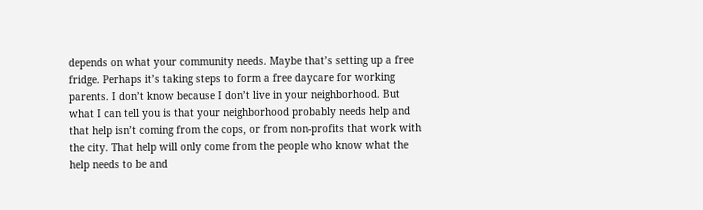depends on what your community needs. Maybe that’s setting up a free fridge. Perhaps it’s taking steps to form a free daycare for working parents. I don’t know because I don’t live in your neighborhood. But what I can tell you is that your neighborhood probably needs help and that help isn’t coming from the cops, or from non-profits that work with the city. That help will only come from the people who know what the help needs to be and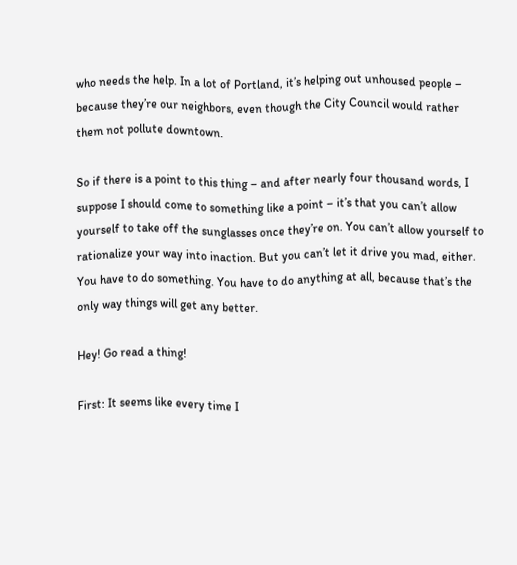who needs the help. In a lot of Portland, it’s helping out unhoused people – because they’re our neighbors, even though the City Council would rather them not pollute downtown.

So if there is a point to this thing – and after nearly four thousand words, I suppose I should come to something like a point – it’s that you can’t allow yourself to take off the sunglasses once they’re on. You can’t allow yourself to rationalize your way into inaction. But you can’t let it drive you mad, either. You have to do something. You have to do anything at all, because that’s the only way things will get any better.

Hey! Go read a thing!

First: It seems like every time I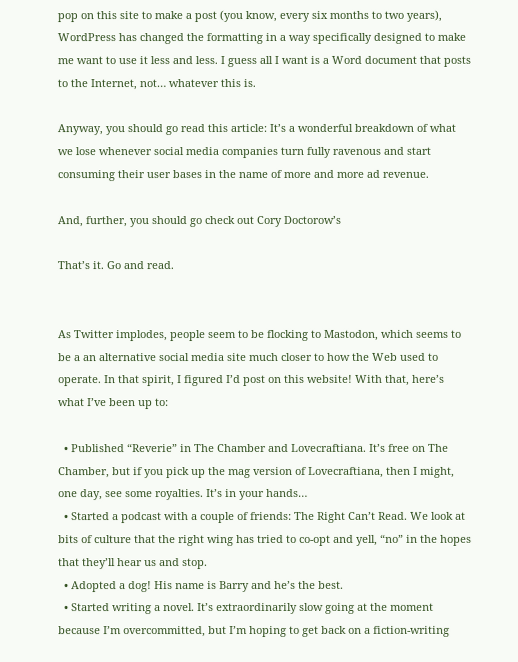pop on this site to make a post (you know, every six months to two years), WordPress has changed the formatting in a way specifically designed to make me want to use it less and less. I guess all I want is a Word document that posts to the Internet, not… whatever this is.

Anyway, you should go read this article: It’s a wonderful breakdown of what we lose whenever social media companies turn fully ravenous and start consuming their user bases in the name of more and more ad revenue.

And, further, you should go check out Cory Doctorow’s

That’s it. Go and read.


As Twitter implodes, people seem to be flocking to Mastodon, which seems to be a an alternative social media site much closer to how the Web used to operate. In that spirit, I figured I’d post on this website! With that, here’s what I’ve been up to:

  • Published “Reverie” in The Chamber and Lovecraftiana. It’s free on The Chamber, but if you pick up the mag version of Lovecraftiana, then I might, one day, see some royalties. It’s in your hands…
  • Started a podcast with a couple of friends: The Right Can’t Read. We look at bits of culture that the right wing has tried to co-opt and yell, “no” in the hopes that they’ll hear us and stop.
  • Adopted a dog! His name is Barry and he’s the best.
  • Started writing a novel. It’s extraordinarily slow going at the moment because I’m overcommitted, but I’m hoping to get back on a fiction-writing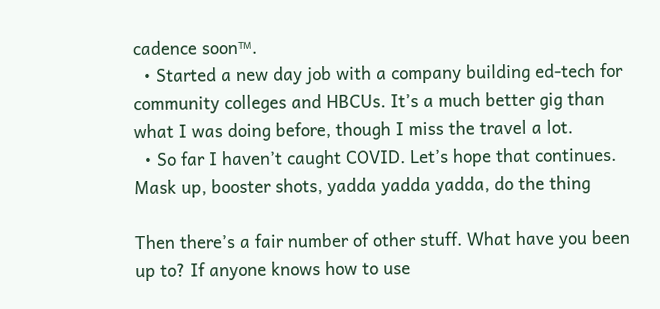cadence soon™.
  • Started a new day job with a company building ed-tech for community colleges and HBCUs. It’s a much better gig than what I was doing before, though I miss the travel a lot.
  • So far I haven’t caught COVID. Let’s hope that continues. Mask up, booster shots, yadda yadda yadda, do the thing

Then there’s a fair number of other stuff. What have you been up to? If anyone knows how to use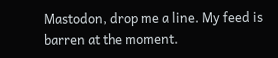Mastodon, drop me a line. My feed is barren at the moment.